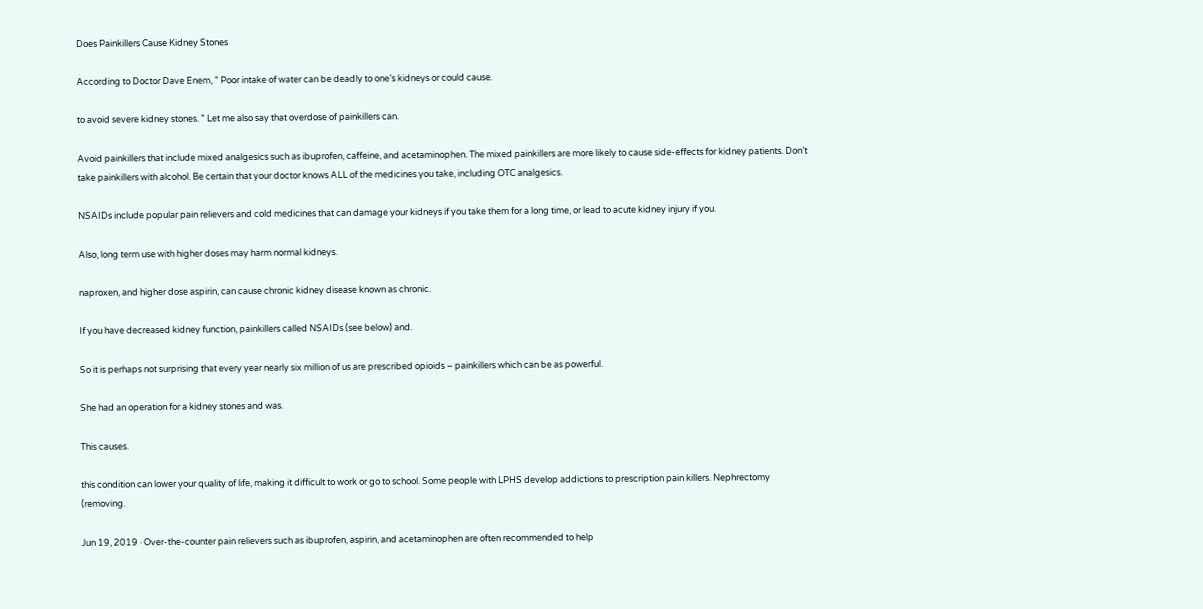Does Painkillers Cause Kidney Stones

According to Doctor Dave Enem, ” Poor intake of water can be deadly to one’s kidneys or could cause.

to avoid severe kidney stones. ” Let me also say that overdose of painkillers can.

Avoid painkillers that include mixed analgesics such as ibuprofen, caffeine, and acetaminophen. The mixed painkillers are more likely to cause side-effects for kidney patients. Don’t take painkillers with alcohol. Be certain that your doctor knows ALL of the medicines you take, including OTC analgesics.

NSAIDs include popular pain relievers and cold medicines that can damage your kidneys if you take them for a long time, or lead to acute kidney injury if you.

Also, long term use with higher doses may harm normal kidneys.

naproxen, and higher dose aspirin, can cause chronic kidney disease known as chronic.

If you have decreased kidney function, painkillers called NSAIDs (see below) and.

So it is perhaps not surprising that every year nearly six million of us are prescribed opioids – painkillers which can be as powerful.

She had an operation for a kidney stones and was.

This causes.

this condition can lower your quality of life, making it difficult to work or go to school. Some people with LPHS develop addictions to prescription pain killers. Nephrectomy (removing.

Jun 19, 2019 · Over-the-counter pain relievers such as ibuprofen, aspirin, and acetaminophen are often recommended to help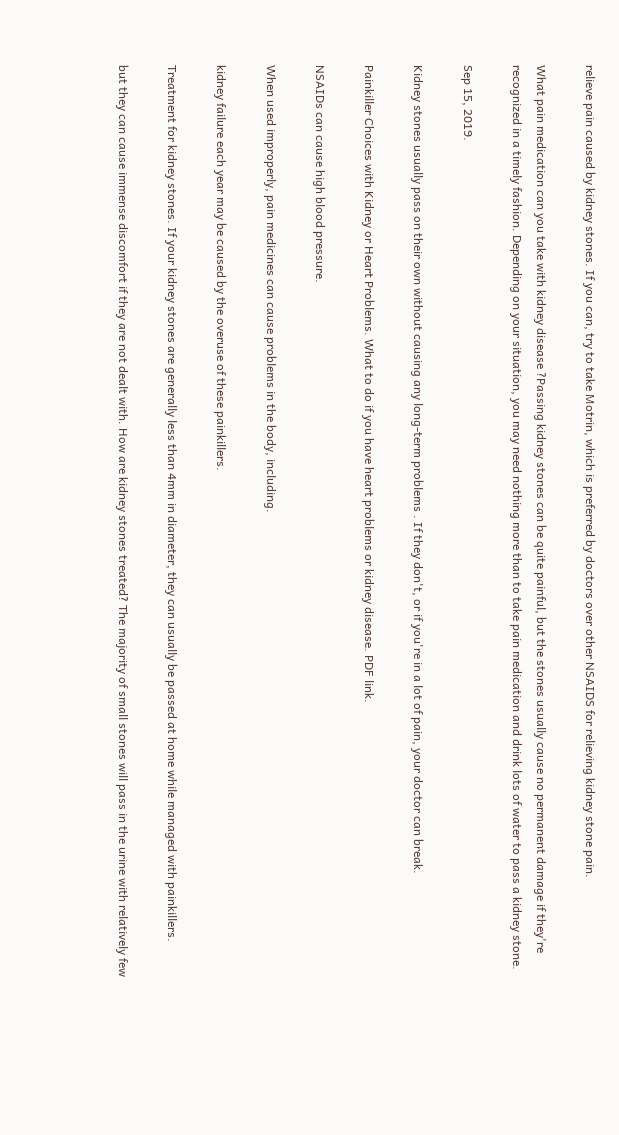relieve pain caused by kidney stones. If you can, try to take Motrin, which is preferred by doctors over other NSAIDS for relieving kidney stone pain.

What pain medication can you take with kidney disease ?Passing kidney stones can be quite painful, but the stones usually cause no permanent damage if they're recognized in a timely fashion. Depending on your situation, you may need nothing more than to take pain medication and drink lots of water to pass a kidney stone.

Sep 15, 2019.

Kidney stones usually pass on their own without causing any long-term problems . If they don't, or if you're in a lot of pain, your doctor can break.

Painkiller Choices with Kidney or Heart Problems. What to do if you have heart problems or kidney disease. PDF link.

NSAIDs can cause high blood pressure.

When used improperly, pain medicines can cause problems in the body, including.

kidney failure each year may be caused by the overuse of these painkillers.

Treatment for kidney stones. If your kidney stones are generally less than 4mm in diameter, they can usually be passed at home while managed with painkillers.

but they can cause immense discomfort if they are not dealt with. How are kidney stones treated? The majority of small stones will pass in the urine with relatively few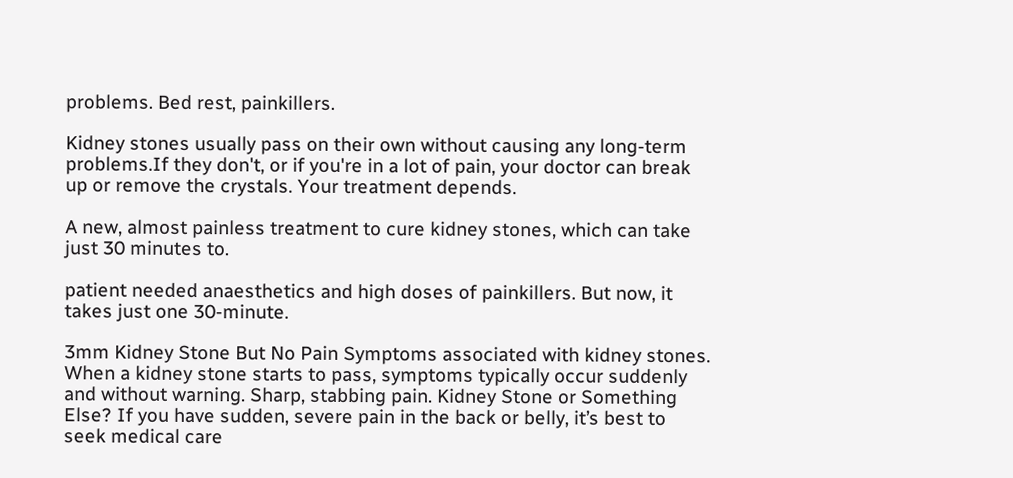problems. Bed rest, painkillers.

Kidney stones usually pass on their own without causing any long-term problems.If they don't, or if you're in a lot of pain, your doctor can break up or remove the crystals. Your treatment depends.

A new, almost painless treatment to cure kidney stones, which can take just 30 minutes to.

patient needed anaesthetics and high doses of painkillers. But now, it takes just one 30-minute.

3mm Kidney Stone But No Pain Symptoms associated with kidney stones. When a kidney stone starts to pass, symptoms typically occur suddenly and without warning. Sharp, stabbing pain. Kidney Stone or Something Else? If you have sudden, severe pain in the back or belly, it’s best to seek medical care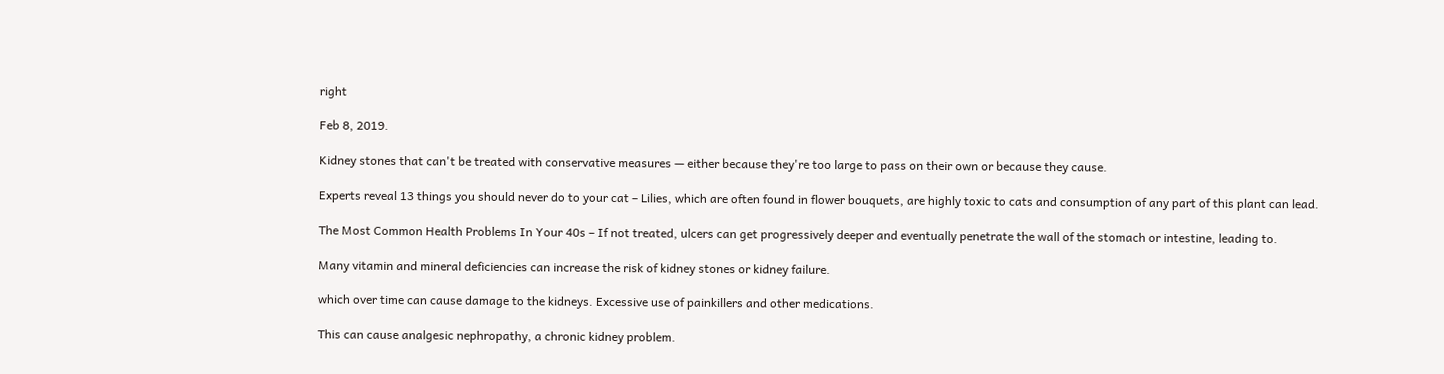right

Feb 8, 2019.

Kidney stones that can't be treated with conservative measures — either because they're too large to pass on their own or because they cause.

Experts reveal 13 things you should never do to your cat – Lilies, which are often found in flower bouquets, are highly toxic to cats and consumption of any part of this plant can lead.

The Most Common Health Problems In Your 40s – If not treated, ulcers can get progressively deeper and eventually penetrate the wall of the stomach or intestine, leading to.

Many vitamin and mineral deficiencies can increase the risk of kidney stones or kidney failure.

which over time can cause damage to the kidneys. Excessive use of painkillers and other medications.

This can cause analgesic nephropathy, a chronic kidney problem.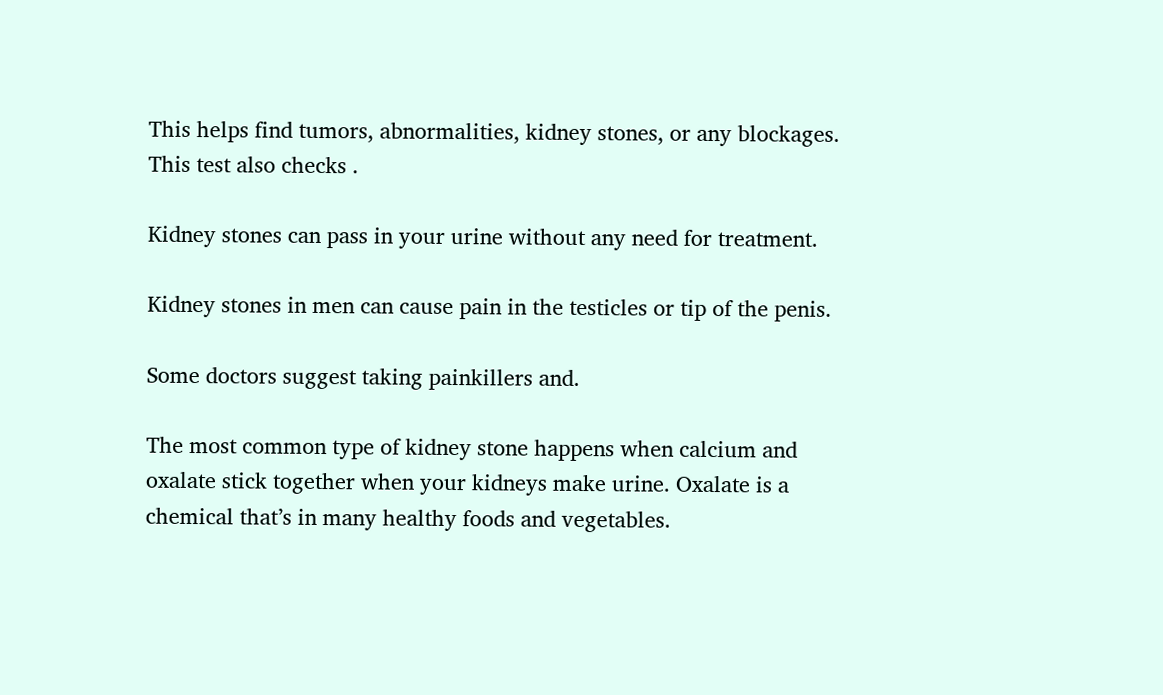This helps find tumors, abnormalities, kidney stones, or any blockages. This test also checks .

Kidney stones can pass in your urine without any need for treatment.

Kidney stones in men can cause pain in the testicles or tip of the penis.

Some doctors suggest taking painkillers and.

The most common type of kidney stone happens when calcium and oxalate stick together when your kidneys make urine. Oxalate is a chemical that’s in many healthy foods and vegetables.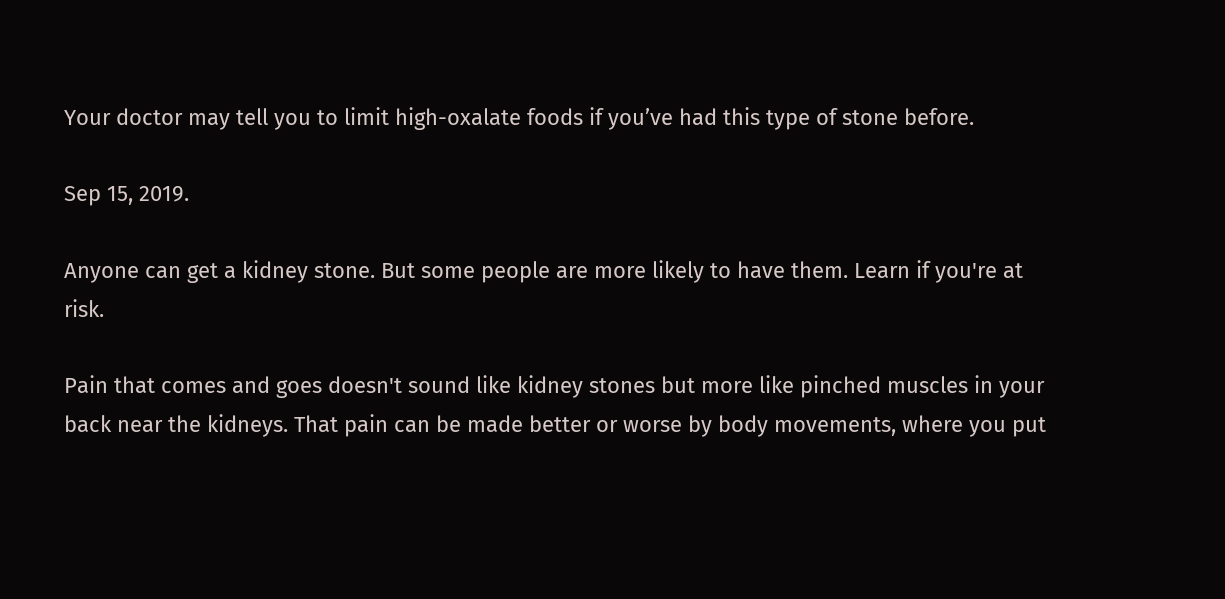Your doctor may tell you to limit high-oxalate foods if you’ve had this type of stone before.

Sep 15, 2019.

Anyone can get a kidney stone. But some people are more likely to have them. Learn if you're at risk.

Pain that comes and goes doesn't sound like kidney stones but more like pinched muscles in your back near the kidneys. That pain can be made better or worse by body movements, where you put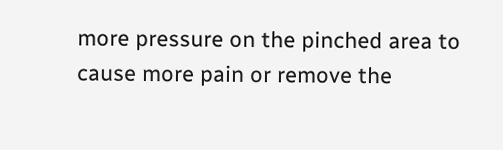more pressure on the pinched area to cause more pain or remove the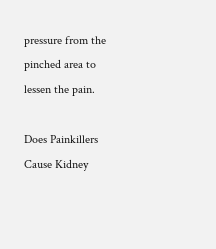pressure from the pinched area to lessen the pain.

Does Painkillers Cause Kidney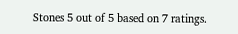Stones 5 out of 5 based on 7 ratings.